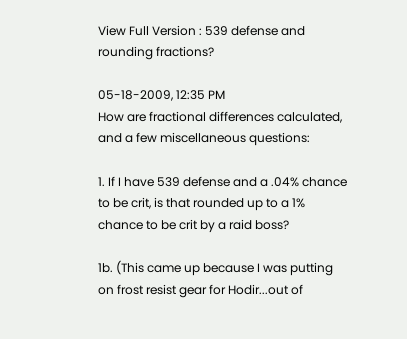View Full Version : 539 defense and rounding fractions?

05-18-2009, 12:35 PM
How are fractional differences calculated, and a few miscellaneous questions:

1. If I have 539 defense and a .04% chance to be crit, is that rounded up to a 1% chance to be crit by a raid boss?

1b. (This came up because I was putting on frost resist gear for Hodir...out of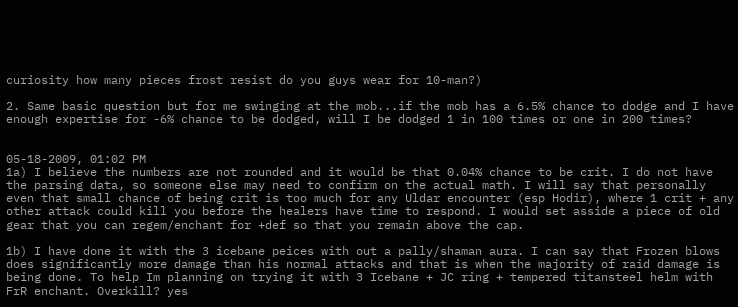curiosity how many pieces frost resist do you guys wear for 10-man?)

2. Same basic question but for me swinging at the mob...if the mob has a 6.5% chance to dodge and I have enough expertise for -6% chance to be dodged, will I be dodged 1 in 100 times or one in 200 times?


05-18-2009, 01:02 PM
1a) I believe the numbers are not rounded and it would be that 0.04% chance to be crit. I do not have the parsing data, so someone else may need to confirm on the actual math. I will say that personally even that small chance of being crit is too much for any Uldar encounter (esp Hodir), where 1 crit + any other attack could kill you before the healers have time to respond. I would set asside a piece of old gear that you can regem/enchant for +def so that you remain above the cap.

1b) I have done it with the 3 icebane peices with out a pally/shaman aura. I can say that Frozen blows does significantly more damage than his normal attacks and that is when the majority of raid damage is being done. To help Im planning on trying it with 3 Icebane + JC ring + tempered titansteel helm with FrR enchant. Overkill? yes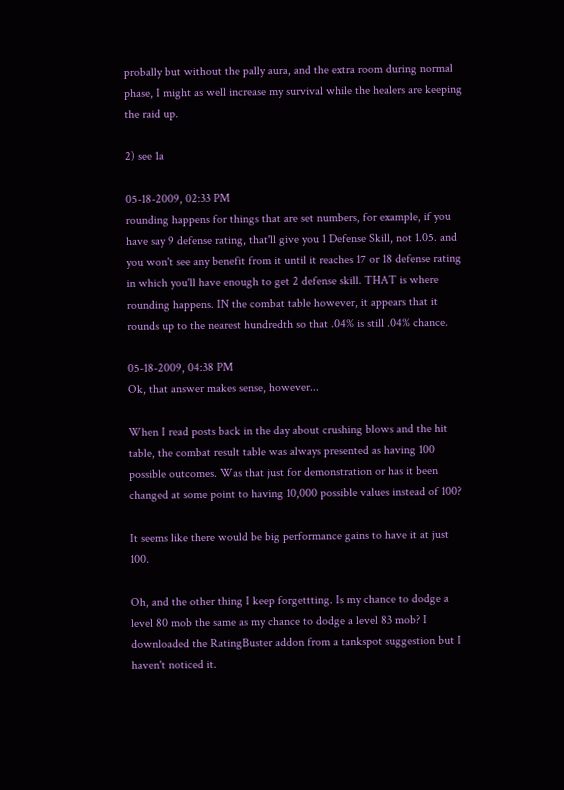probally but without the pally aura, and the extra room during normal phase, I might as well increase my survival while the healers are keeping the raid up.

2) see 1a

05-18-2009, 02:33 PM
rounding happens for things that are set numbers, for example, if you have say 9 defense rating, that'll give you 1 Defense Skill, not 1.05. and you won't see any benefit from it until it reaches 17 or 18 defense rating in which you'll have enough to get 2 defense skill. THAT is where rounding happens. IN the combat table however, it appears that it rounds up to the nearest hundredth so that .04% is still .04% chance.

05-18-2009, 04:38 PM
Ok, that answer makes sense, however...

When I read posts back in the day about crushing blows and the hit table, the combat result table was always presented as having 100 possible outcomes. Was that just for demonstration or has it been changed at some point to having 10,000 possible values instead of 100?

It seems like there would be big performance gains to have it at just 100.

Oh, and the other thing I keep forgettting. Is my chance to dodge a level 80 mob the same as my chance to dodge a level 83 mob? I downloaded the RatingBuster addon from a tankspot suggestion but I haven't noticed it.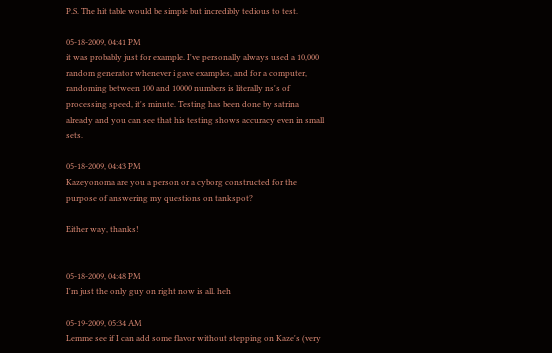P.S. The hit table would be simple but incredibly tedious to test.

05-18-2009, 04:41 PM
it was probably just for example. I've personally always used a 10,000 random generator whenever i gave examples, and for a computer, randoming between 100 and 10000 numbers is literally ns's of processing speed, it's minute. Testing has been done by satrina already and you can see that his testing shows accuracy even in small sets.

05-18-2009, 04:43 PM
Kazeyonoma are you a person or a cyborg constructed for the purpose of answering my questions on tankspot?

Either way, thanks!


05-18-2009, 04:48 PM
I'm just the only guy on right now is all. heh

05-19-2009, 05:34 AM
Lemme see if I can add some flavor without stepping on Kaze's (very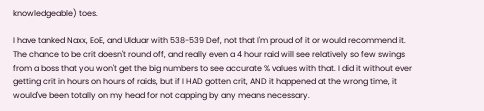knowledgeable) toes.

I have tanked Naxx, EoE, and Ulduar with 538-539 Def, not that I'm proud of it or would recommend it. The chance to be crit doesn't round off, and really even a 4 hour raid will see relatively so few swings from a boss that you won't get the big numbers to see accurate % values with that. I did it without ever getting crit in hours on hours of raids, but if I HAD gotten crit, AND it happened at the wrong time, it would've been totally on my head for not capping by any means necessary.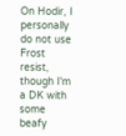On Hodir, I personally do not use Frost resist, though I'm a DK with some beafy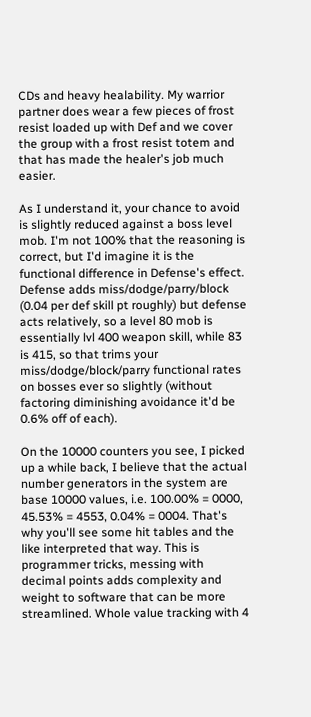CDs and heavy healability. My warrior partner does wear a few pieces of frost resist loaded up with Def and we cover the group with a frost resist totem and that has made the healer's job much easier.

As I understand it, your chance to avoid is slightly reduced against a boss level mob. I'm not 100% that the reasoning is correct, but I'd imagine it is the functional difference in Defense's effect. Defense adds miss/dodge/parry/block (0.04 per def skill pt roughly) but defense acts relatively, so a level 80 mob is essentially lvl 400 weapon skill, while 83 is 415, so that trims your miss/dodge/block/parry functional rates on bosses ever so slightly (without factoring diminishing avoidance it'd be 0.6% off of each).

On the 10000 counters you see, I picked up a while back, I believe that the actual number generators in the system are base 10000 values, i.e. 100.00% = 0000, 45.53% = 4553, 0.04% = 0004. That's why you'll see some hit tables and the like interpreted that way. This is programmer tricks, messing with decimal points adds complexity and weight to software that can be more streamlined. Whole value tracking with 4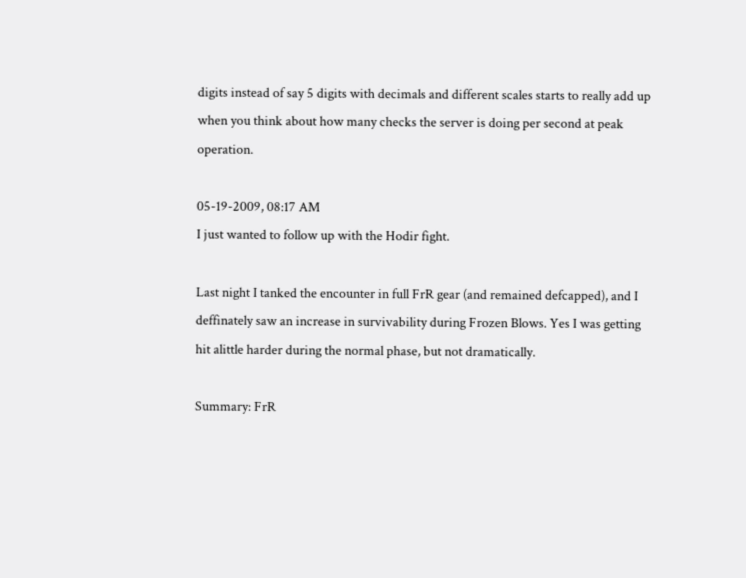digits instead of say 5 digits with decimals and different scales starts to really add up when you think about how many checks the server is doing per second at peak operation.

05-19-2009, 08:17 AM
I just wanted to follow up with the Hodir fight.

Last night I tanked the encounter in full FrR gear (and remained defcapped), and I deffinately saw an increase in survivability during Frozen Blows. Yes I was getting hit alittle harder during the normal phase, but not dramatically.

Summary: FrR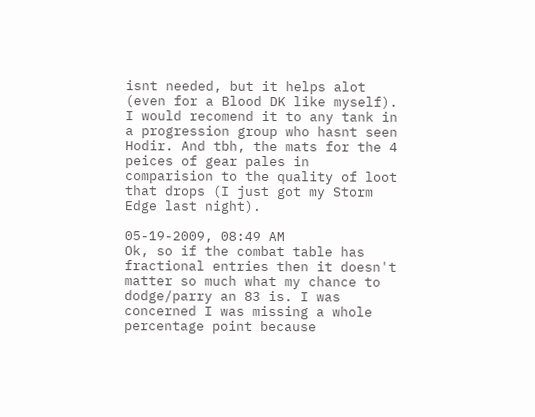isnt needed, but it helps alot (even for a Blood DK like myself). I would recomend it to any tank in a progression group who hasnt seen Hodir. And tbh, the mats for the 4 peices of gear pales in comparision to the quality of loot that drops (I just got my Storm Edge last night).

05-19-2009, 08:49 AM
Ok, so if the combat table has fractional entries then it doesn't matter so much what my chance to dodge/parry an 83 is. I was concerned I was missing a whole percentage point because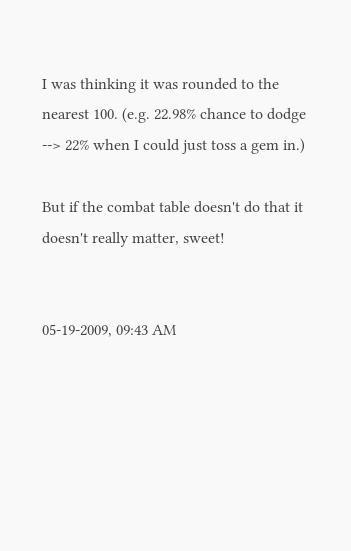I was thinking it was rounded to the nearest 100. (e.g. 22.98% chance to dodge --> 22% when I could just toss a gem in.)

But if the combat table doesn't do that it doesn't really matter, sweet!


05-19-2009, 09:43 AM